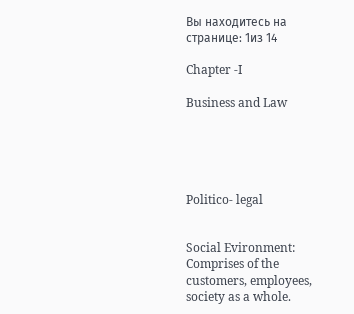Вы находитесь на странице: 1из 14

Chapter -I

Business and Law





Politico- legal


Social Evironment: Comprises of the customers, employees, society as a whole.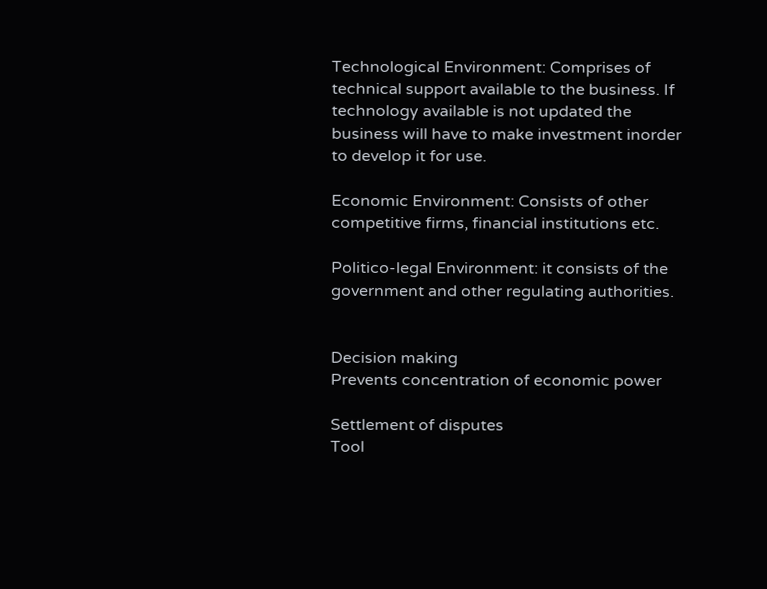Technological Environment: Comprises of technical support available to the business. If technology available is not updated the business will have to make investment inorder to develop it for use.

Economic Environment: Consists of other competitive firms, financial institutions etc.

Politico-legal Environment: it consists of the government and other regulating authorities.


Decision making
Prevents concentration of economic power

Settlement of disputes
Tool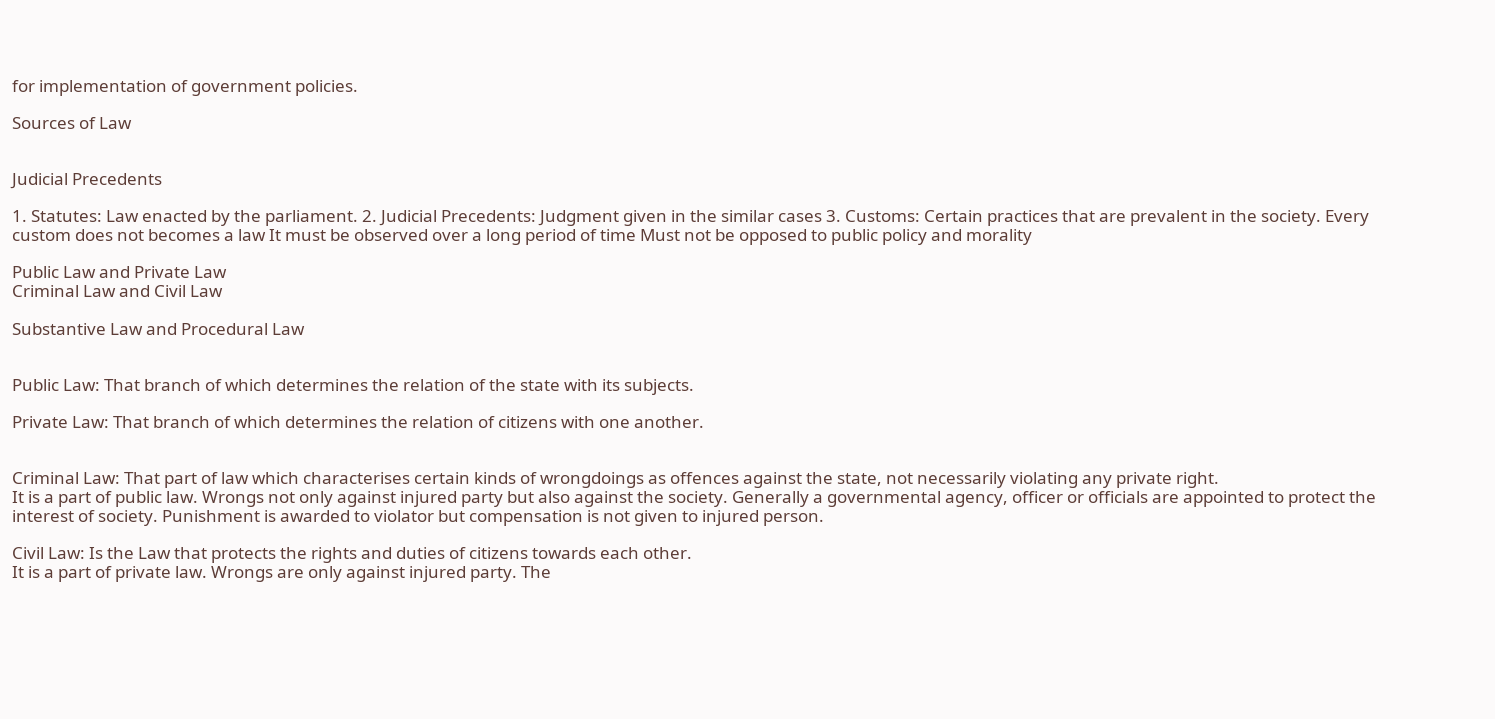for implementation of government policies.

Sources of Law


Judicial Precedents

1. Statutes: Law enacted by the parliament. 2. Judicial Precedents: Judgment given in the similar cases 3. Customs: Certain practices that are prevalent in the society. Every custom does not becomes a law It must be observed over a long period of time Must not be opposed to public policy and morality

Public Law and Private Law
Criminal Law and Civil Law

Substantive Law and Procedural Law


Public Law: That branch of which determines the relation of the state with its subjects.

Private Law: That branch of which determines the relation of citizens with one another.


Criminal Law: That part of law which characterises certain kinds of wrongdoings as offences against the state, not necessarily violating any private right.
It is a part of public law. Wrongs not only against injured party but also against the society. Generally a governmental agency, officer or officials are appointed to protect the interest of society. Punishment is awarded to violator but compensation is not given to injured person.

Civil Law: Is the Law that protects the rights and duties of citizens towards each other.
It is a part of private law. Wrongs are only against injured party. The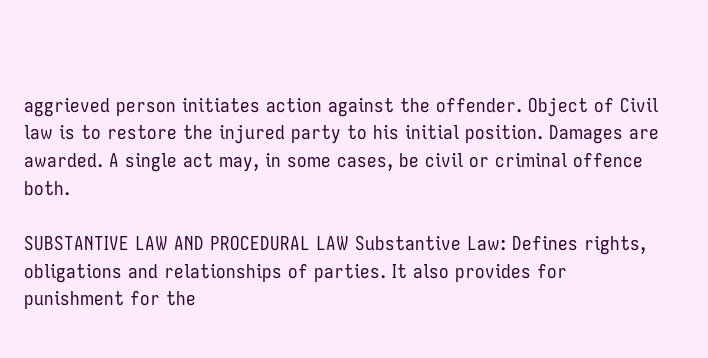aggrieved person initiates action against the offender. Object of Civil law is to restore the injured party to his initial position. Damages are awarded. A single act may, in some cases, be civil or criminal offence both.

SUBSTANTIVE LAW AND PROCEDURAL LAW Substantive Law: Defines rights, obligations and relationships of parties. It also provides for punishment for the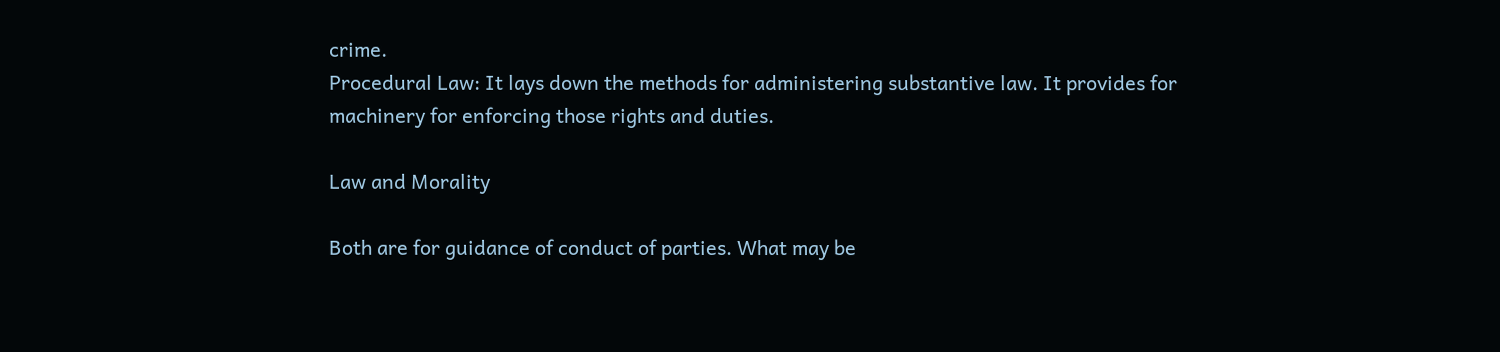crime.
Procedural Law: It lays down the methods for administering substantive law. It provides for machinery for enforcing those rights and duties.

Law and Morality

Both are for guidance of conduct of parties. What may be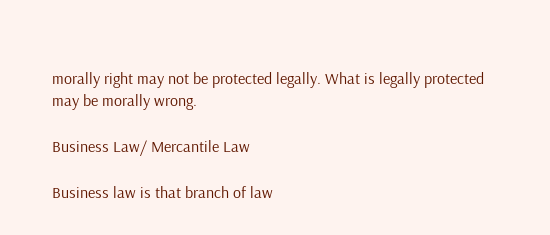morally right may not be protected legally. What is legally protected may be morally wrong.

Business Law/ Mercantile Law

Business law is that branch of law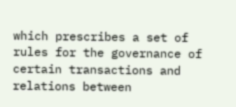which prescribes a set of rules for the governance of certain transactions and relations between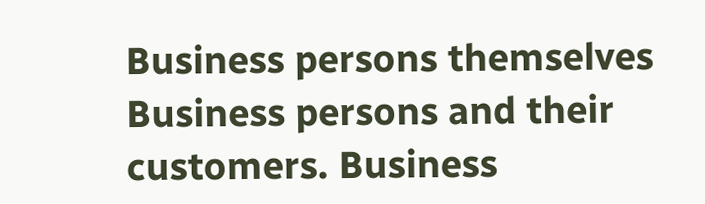Business persons themselves Business persons and their customers. Business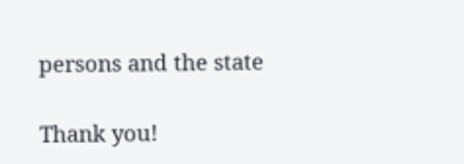persons and the state

Thank you!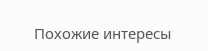Похожие интересы